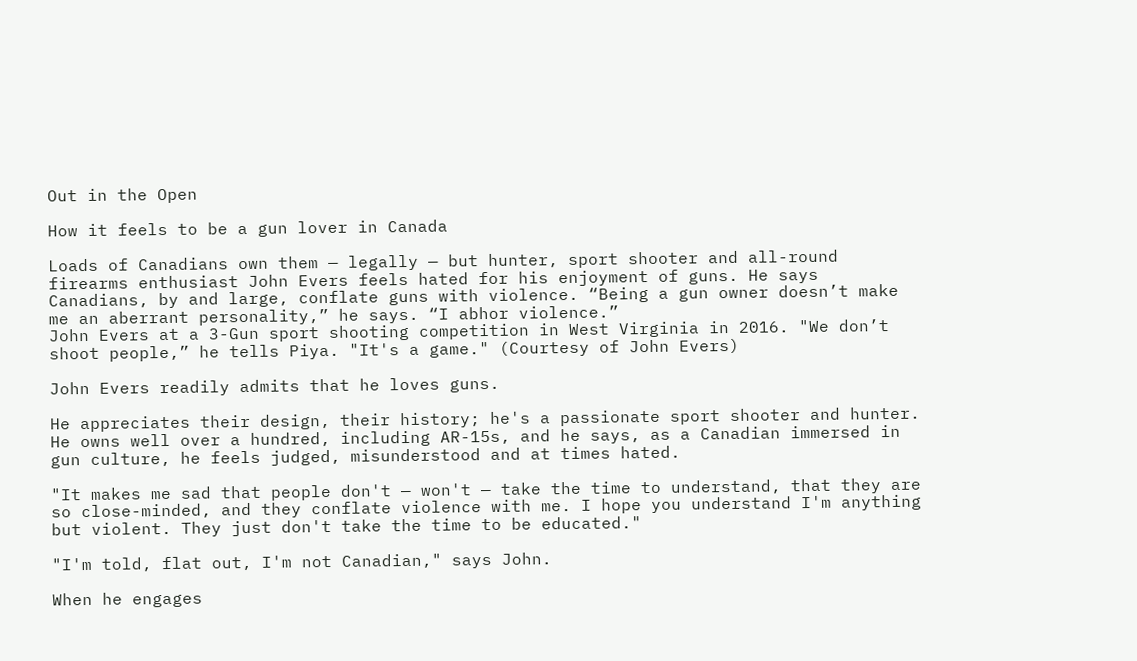Out in the Open

How it feels to be a gun lover in Canada

Loads of Canadians own them — legally — but hunter, sport shooter and all-round firearms enthusiast John Evers feels hated for his enjoyment of guns. He says Canadians, by and large, conflate guns with violence. “Being a gun owner doesn’t make me an aberrant personality,” he says. “I abhor violence.”
John Evers at a 3-Gun sport shooting competition in West Virginia in 2016. "We don’t shoot people,” he tells Piya. "It's a game." (Courtesy of John Evers)

John Evers readily admits that he loves guns.

He appreciates their design, their history; he's a passionate sport shooter and hunter. He owns well over a hundred, including AR-15s, and he says, as a Canadian immersed in gun culture, he feels judged, misunderstood and at times hated.

"It makes me sad that people don't — won't — take the time to understand, that they are so close-minded, and they conflate violence with me. I hope you understand I'm anything but violent. They just don't take the time to be educated."

"I'm told, flat out, I'm not Canadian," says John.

When he engages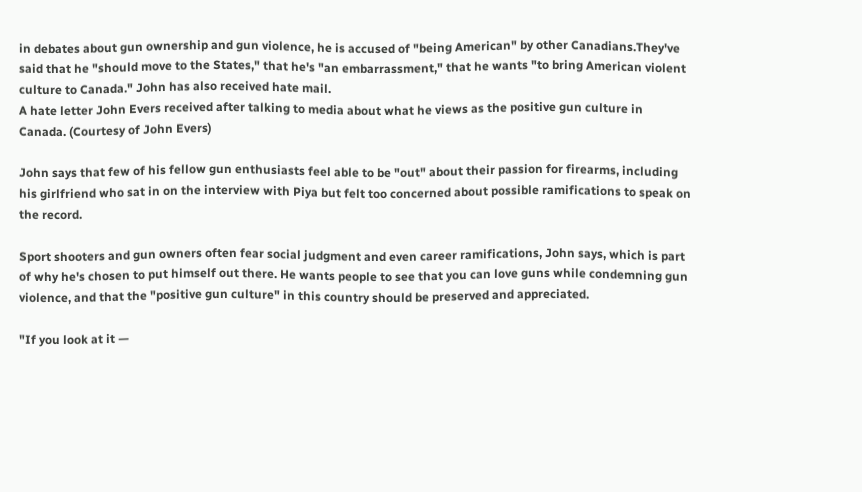in debates about gun ownership and gun violence, he is accused of "being American" by other Canadians.They've said that he "should move to the States," that he's "an embarrassment," that he wants "to bring American violent culture to Canada." John has also received hate mail.
A hate letter John Evers received after talking to media about what he views as the positive gun culture in Canada. (Courtesy of John Evers)

John says that few of his fellow gun enthusiasts feel able to be "out" about their passion for firearms, including his girlfriend who sat in on the interview with Piya but felt too concerned about possible ramifications to speak on the record.

Sport shooters and gun owners often fear social judgment and even career ramifications, John says, which is part of why he's chosen to put himself out there. He wants people to see that you can love guns while condemning gun violence, and that the "positive gun culture" in this country should be preserved and appreciated.

"If you look at it —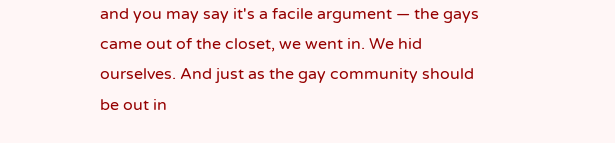and you may say it's a facile argument — the gays came out of the closet, we went in. We hid ourselves. And just as the gay community should be out in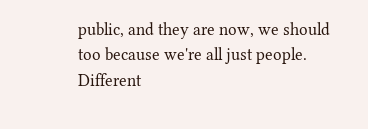public, and they are now, we should too because we're all just people. Different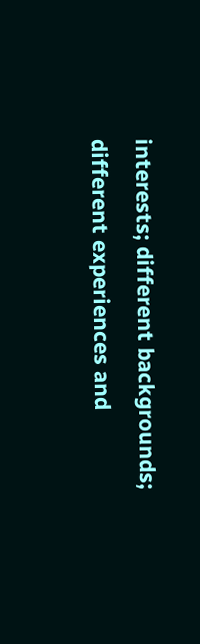interests; different backgrounds; different experiences and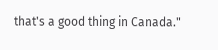that's a good thing in Canada."